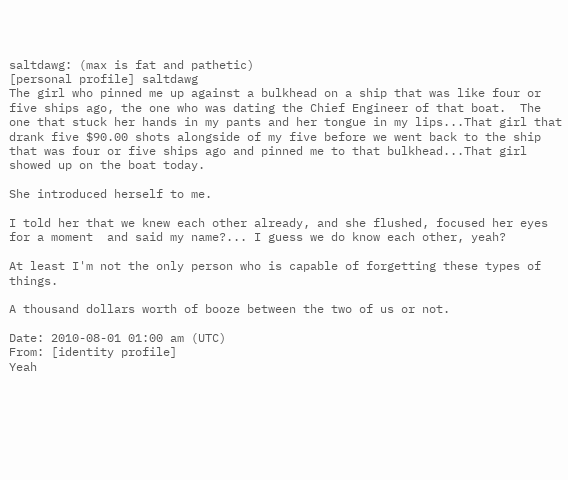saltdawg: (max is fat and pathetic)
[personal profile] saltdawg
The girl who pinned me up against a bulkhead on a ship that was like four or five ships ago, the one who was dating the Chief Engineer of that boat.  The one that stuck her hands in my pants and her tongue in my lips...That girl that drank five $90.00 shots alongside of my five before we went back to the ship that was four or five ships ago and pinned me to that bulkhead...That girl showed up on the boat today.

She introduced herself to me.

I told her that we knew each other already, and she flushed, focused her eyes for a moment  and said my name?... I guess we do know each other, yeah?

At least I'm not the only person who is capable of forgetting these types of things.

A thousand dollars worth of booze between the two of us or not.

Date: 2010-08-01 01:00 am (UTC)
From: [identity profile]
Yeah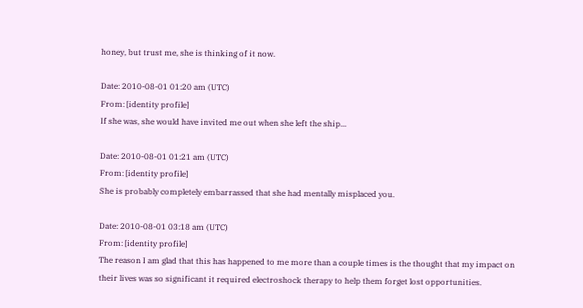honey, but trust me, she is thinking of it now.

Date: 2010-08-01 01:20 am (UTC)
From: [identity profile]
If she was, she would have invited me out when she left the ship...

Date: 2010-08-01 01:21 am (UTC)
From: [identity profile]
She is probably completely embarrassed that she had mentally misplaced you.

Date: 2010-08-01 03:18 am (UTC)
From: [identity profile]
The reason I am glad that this has happened to me more than a couple times is the thought that my impact on their lives was so significant it required electroshock therapy to help them forget lost opportunities.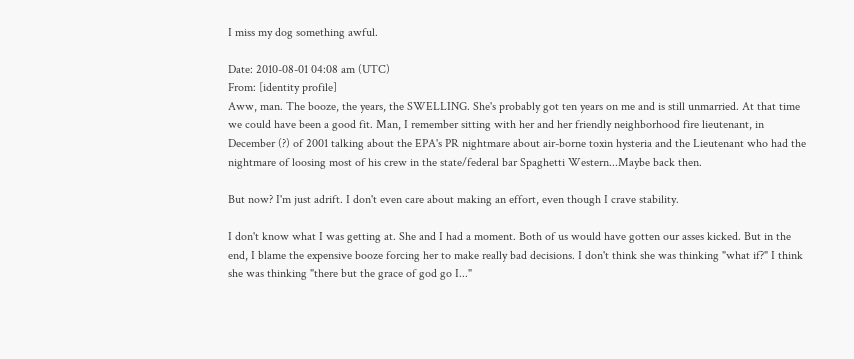I miss my dog something awful.

Date: 2010-08-01 04:08 am (UTC)
From: [identity profile]
Aww, man. The booze, the years, the SWELLING. She's probably got ten years on me and is still unmarried. At that time we could have been a good fit. Man, I remember sitting with her and her friendly neighborhood fire lieutenant, in December (?) of 2001 talking about the EPA's PR nightmare about air-borne toxin hysteria and the Lieutenant who had the nightmare of loosing most of his crew in the state/federal bar Spaghetti Western...Maybe back then.

But now? I'm just adrift. I don't even care about making an effort, even though I crave stability.

I don't know what I was getting at. She and I had a moment. Both of us would have gotten our asses kicked. But in the end, I blame the expensive booze forcing her to make really bad decisions. I don't think she was thinking "what if?" I think she was thinking "there but the grace of god go I..."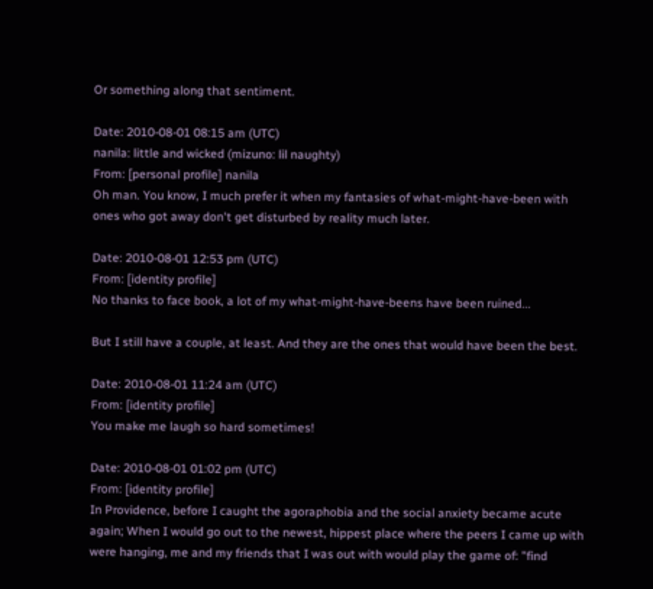Or something along that sentiment.

Date: 2010-08-01 08:15 am (UTC)
nanila: little and wicked (mizuno: lil naughty)
From: [personal profile] nanila
Oh man. You know, I much prefer it when my fantasies of what-might-have-been with ones who got away don't get disturbed by reality much later.

Date: 2010-08-01 12:53 pm (UTC)
From: [identity profile]
No thanks to face book, a lot of my what-might-have-beens have been ruined...

But I still have a couple, at least. And they are the ones that would have been the best.

Date: 2010-08-01 11:24 am (UTC)
From: [identity profile]
You make me laugh so hard sometimes!

Date: 2010-08-01 01:02 pm (UTC)
From: [identity profile]
In Providence, before I caught the agoraphobia and the social anxiety became acute again; When I would go out to the newest, hippest place where the peers I came up with were hanging, me and my friends that I was out with would play the game of: "find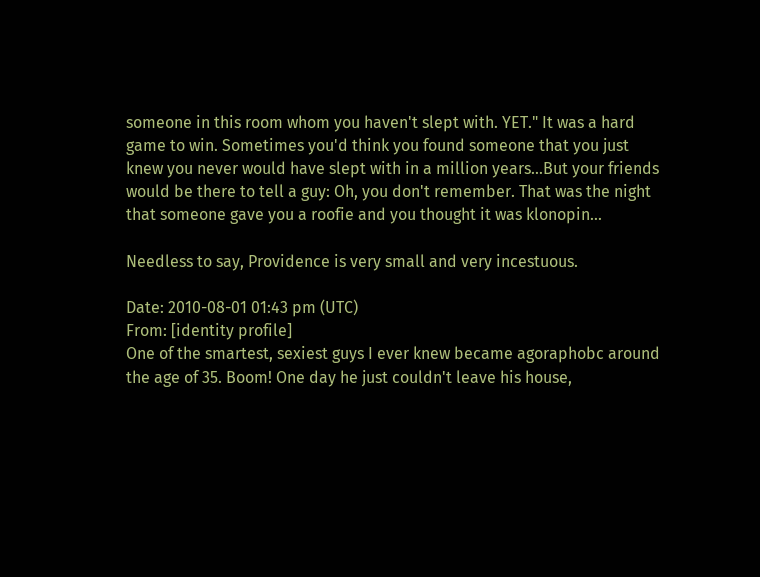someone in this room whom you haven't slept with. YET." It was a hard game to win. Sometimes you'd think you found someone that you just knew you never would have slept with in a million years...But your friends would be there to tell a guy: Oh, you don't remember. That was the night that someone gave you a roofie and you thought it was klonopin...

Needless to say, Providence is very small and very incestuous.

Date: 2010-08-01 01:43 pm (UTC)
From: [identity profile]
One of the smartest, sexiest guys I ever knew became agoraphobc around the age of 35. Boom! One day he just couldn't leave his house,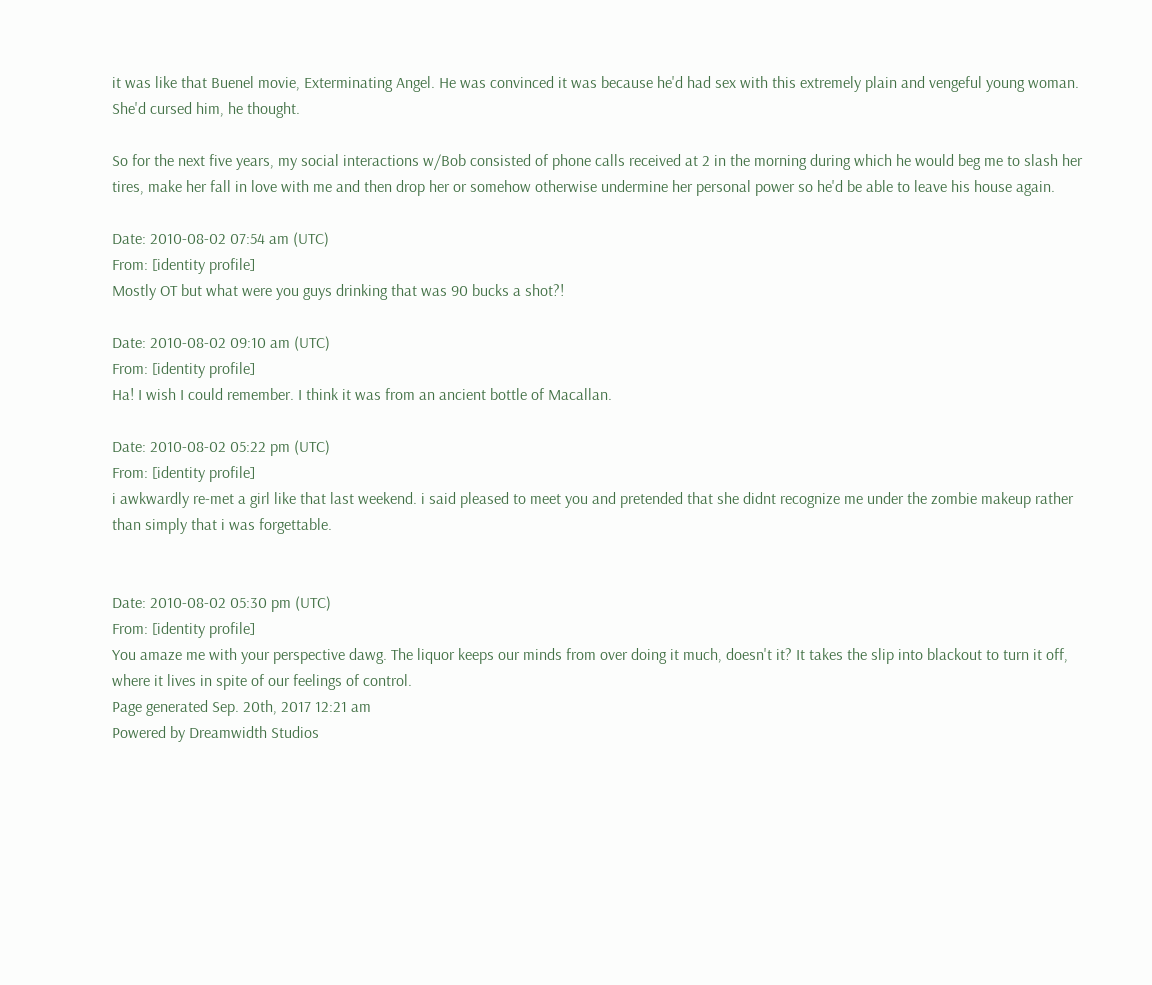it was like that Buenel movie, Exterminating Angel. He was convinced it was because he'd had sex with this extremely plain and vengeful young woman. She'd cursed him, he thought.

So for the next five years, my social interactions w/Bob consisted of phone calls received at 2 in the morning during which he would beg me to slash her tires, make her fall in love with me and then drop her or somehow otherwise undermine her personal power so he'd be able to leave his house again.

Date: 2010-08-02 07:54 am (UTC)
From: [identity profile]
Mostly OT but what were you guys drinking that was 90 bucks a shot?!

Date: 2010-08-02 09:10 am (UTC)
From: [identity profile]
Ha! I wish I could remember. I think it was from an ancient bottle of Macallan.

Date: 2010-08-02 05:22 pm (UTC)
From: [identity profile]
i awkwardly re-met a girl like that last weekend. i said pleased to meet you and pretended that she didnt recognize me under the zombie makeup rather than simply that i was forgettable.


Date: 2010-08-02 05:30 pm (UTC)
From: [identity profile]
You amaze me with your perspective dawg. The liquor keeps our minds from over doing it much, doesn't it? It takes the slip into blackout to turn it off, where it lives in spite of our feelings of control.
Page generated Sep. 20th, 2017 12:21 am
Powered by Dreamwidth Studios